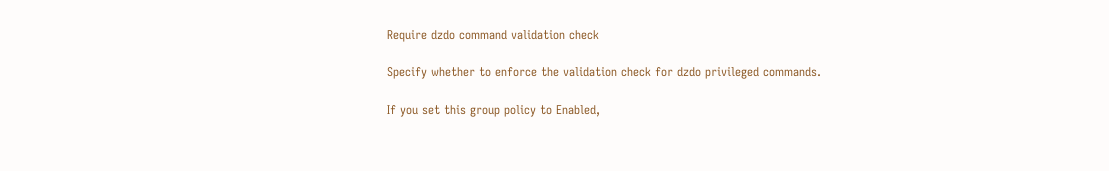Require dzdo command validation check

Specify whether to enforce the validation check for dzdo privileged commands.

If you set this group policy to Enabled,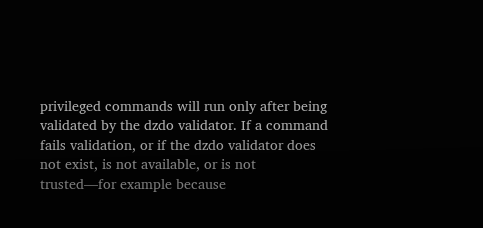privileged commands will run only after being validated by the dzdo validator. If a command fails validation, or if the dzdo validator does not exist, is not available, or is not trusted—for example because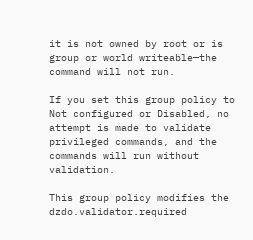it is not owned by root or is group or world writeable—the command will not run.

If you set this group policy to Not configured or Disabled, no attempt is made to validate privileged commands, and the commands will run without validation.

This group policy modifies the dzdo.validator.required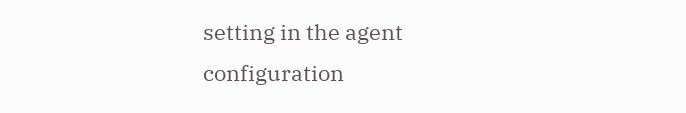setting in the agent configuration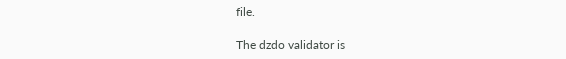file.

The dzdo validator is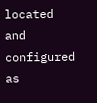located and configured as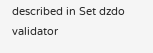described in Set dzdo validator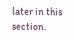later in this section.